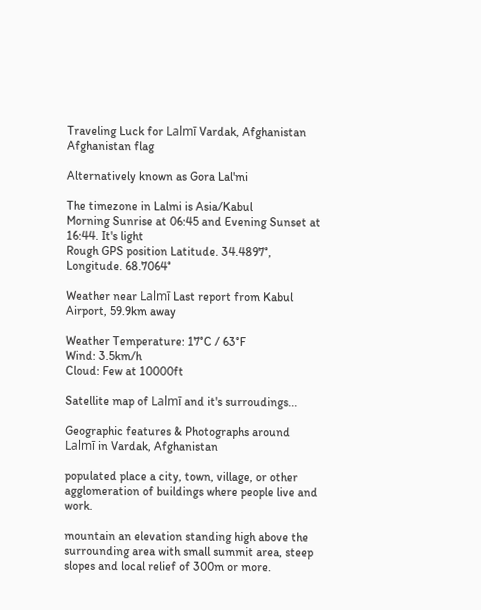Traveling Luck for Lalmī Vardak, Afghanistan Afghanistan flag

Alternatively known as Gora Lal'mi

The timezone in Lalmi is Asia/Kabul
Morning Sunrise at 06:45 and Evening Sunset at 16:44. It's light
Rough GPS position Latitude. 34.4897°, Longitude. 68.7064°

Weather near Lalmī Last report from Kabul Airport, 59.9km away

Weather Temperature: 17°C / 63°F
Wind: 3.5km/h
Cloud: Few at 10000ft

Satellite map of Lalmī and it's surroudings...

Geographic features & Photographs around Lalmī in Vardak, Afghanistan

populated place a city, town, village, or other agglomeration of buildings where people live and work.

mountain an elevation standing high above the surrounding area with small summit area, steep slopes and local relief of 300m or more.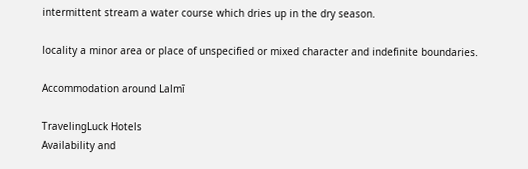intermittent stream a water course which dries up in the dry season.

locality a minor area or place of unspecified or mixed character and indefinite boundaries.

Accommodation around Lalmī

TravelingLuck Hotels
Availability and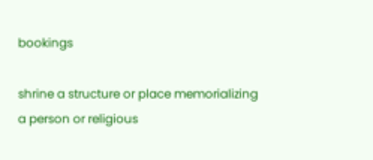bookings

shrine a structure or place memorializing a person or religious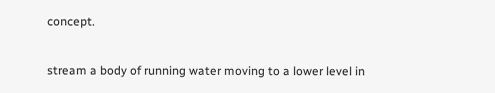concept.

stream a body of running water moving to a lower level in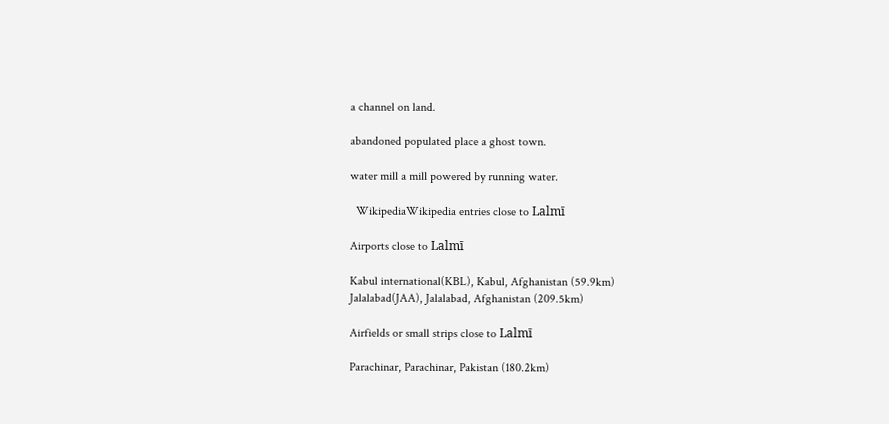a channel on land.

abandoned populated place a ghost town.

water mill a mill powered by running water.

  WikipediaWikipedia entries close to Lalmī

Airports close to Lalmī

Kabul international(KBL), Kabul, Afghanistan (59.9km)
Jalalabad(JAA), Jalalabad, Afghanistan (209.5km)

Airfields or small strips close to Lalmī

Parachinar, Parachinar, Pakistan (180.2km)